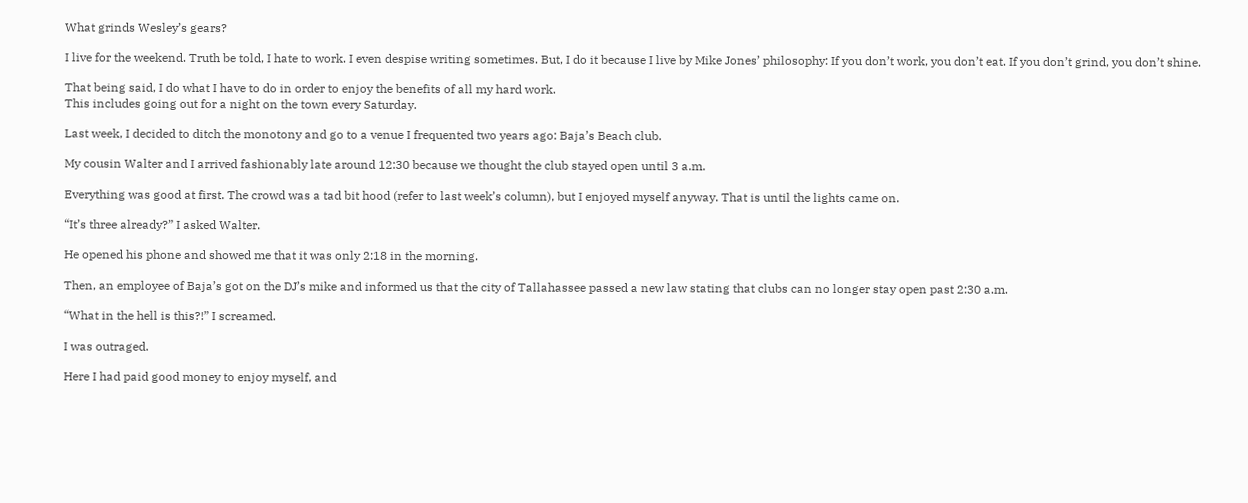What grinds Wesley’s gears?

I live for the weekend. Truth be told, I hate to work. I even despise writing sometimes. But, I do it because I live by Mike Jones’ philosophy: If you don’t work, you don’t eat. If you don’t grind, you don’t shine.

That being said, I do what I have to do in order to enjoy the benefits of all my hard work.
This includes going out for a night on the town every Saturday.

Last week, I decided to ditch the monotony and go to a venue I frequented two years ago: Baja’s Beach club.

My cousin Walter and I arrived fashionably late around 12:30 because we thought the club stayed open until 3 a.m.

Everything was good at first. The crowd was a tad bit hood (refer to last week’s column), but I enjoyed myself anyway. That is until the lights came on.

“It’s three already?” I asked Walter.

He opened his phone and showed me that it was only 2:18 in the morning.

Then, an employee of Baja’s got on the DJ’s mike and informed us that the city of Tallahassee passed a new law stating that clubs can no longer stay open past 2:30 a.m.

“What in the hell is this?!” I screamed.

I was outraged.

Here I had paid good money to enjoy myself, and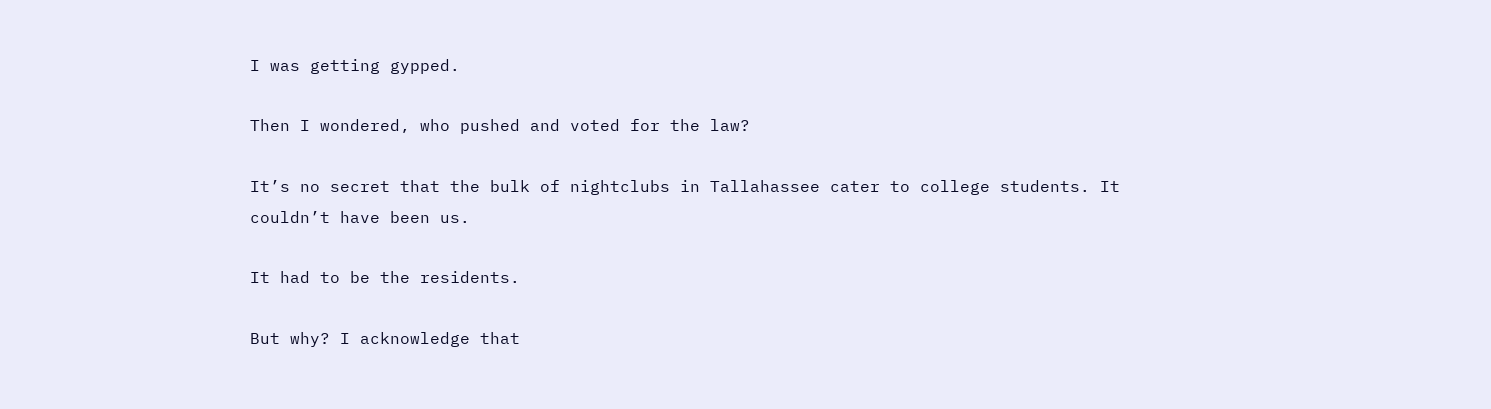I was getting gypped.

Then I wondered, who pushed and voted for the law?

It’s no secret that the bulk of nightclubs in Tallahassee cater to college students. It couldn’t have been us.

It had to be the residents.

But why? I acknowledge that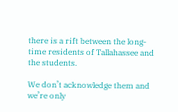there is a rift between the long-time residents of Tallahassee and the students.

We don’t acknowledge them and we’re only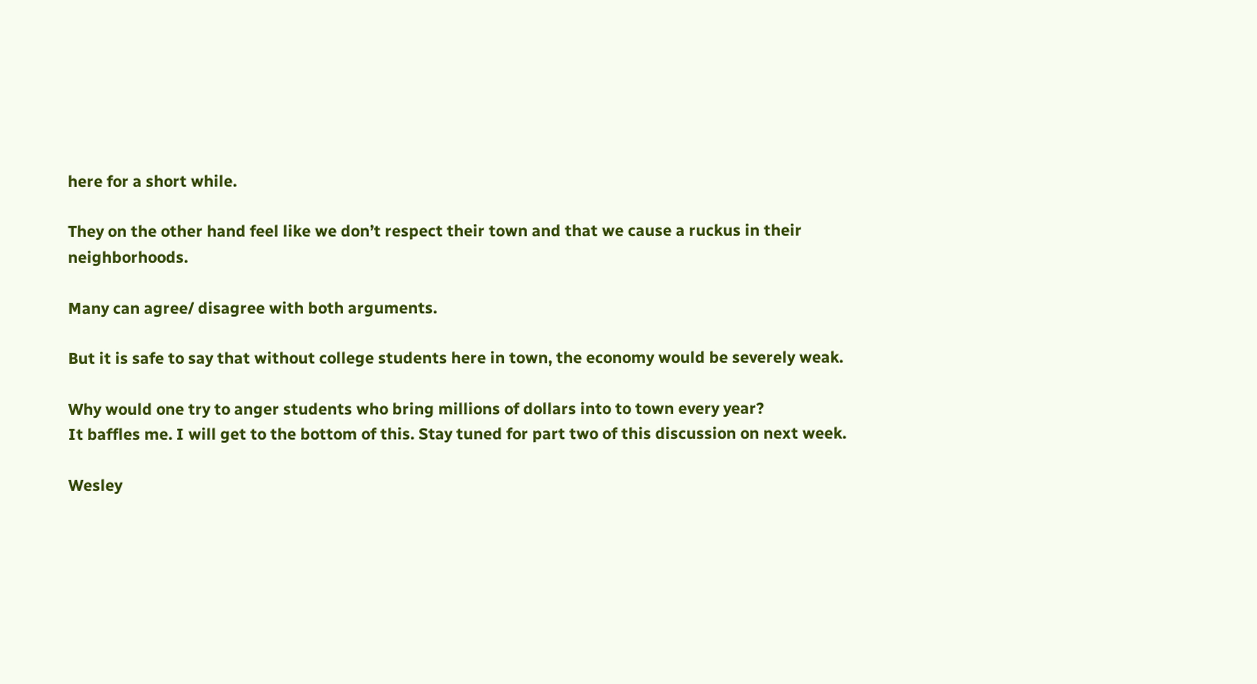here for a short while.

They on the other hand feel like we don’t respect their town and that we cause a ruckus in their neighborhoods.

Many can agree/ disagree with both arguments.

But it is safe to say that without college students here in town, the economy would be severely weak.

Why would one try to anger students who bring millions of dollars into to town every year?
It baffles me. I will get to the bottom of this. Stay tuned for part two of this discussion on next week.

Wesley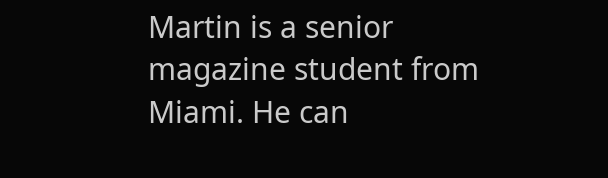Martin is a senior magazine student from Miami. He can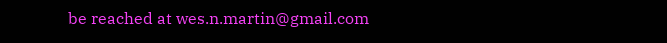be reached at wes.n.martin@gmail.com